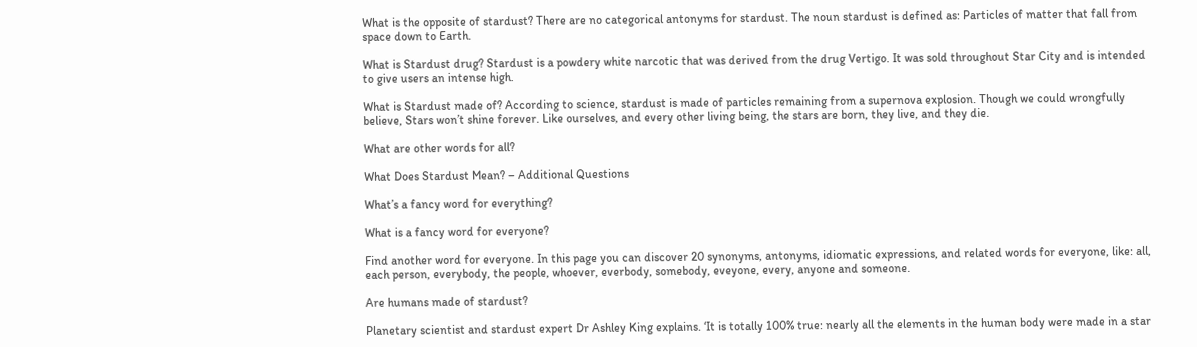What is the opposite of stardust? There are no categorical antonyms for stardust. The noun stardust is defined as: Particles of matter that fall from space down to Earth.

What is Stardust drug? Stardust is a powdery white narcotic that was derived from the drug Vertigo. It was sold throughout Star City and is intended to give users an intense high.

What is Stardust made of? According to science, stardust is made of particles remaining from a supernova explosion. Though we could wrongfully believe, Stars won’t shine forever. Like ourselves, and every other living being, the stars are born, they live, and they die.

What are other words for all?

What Does Stardust Mean? – Additional Questions

What’s a fancy word for everything?

What is a fancy word for everyone?

Find another word for everyone. In this page you can discover 20 synonyms, antonyms, idiomatic expressions, and related words for everyone, like: all, each person, everybody, the people, whoever, everbody, somebody, eveyone, every, anyone and someone.

Are humans made of stardust?

Planetary scientist and stardust expert Dr Ashley King explains. ‘It is totally 100% true: nearly all the elements in the human body were made in a star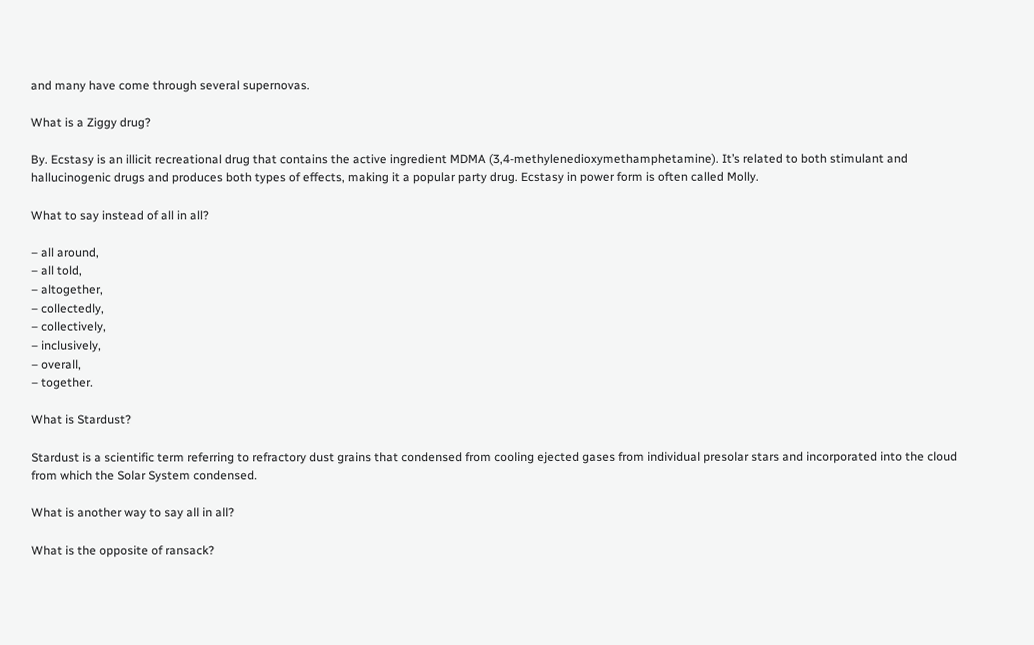and many have come through several supernovas.

What is a Ziggy drug?

By. Ecstasy is an illicit recreational drug that contains the active ingredient MDMA (3,4-methylenedioxymethamphetamine). It’s related to both stimulant and hallucinogenic drugs and produces both types of effects, making it a popular party drug. Ecstasy in power form is often called Molly.

What to say instead of all in all?

– all around,
– all told,
– altogether,
– collectedly,
– collectively,
– inclusively,
– overall,
– together.

What is Stardust?

Stardust is a scientific term referring to refractory dust grains that condensed from cooling ejected gases from individual presolar stars and incorporated into the cloud from which the Solar System condensed.

What is another way to say all in all?

What is the opposite of ransack?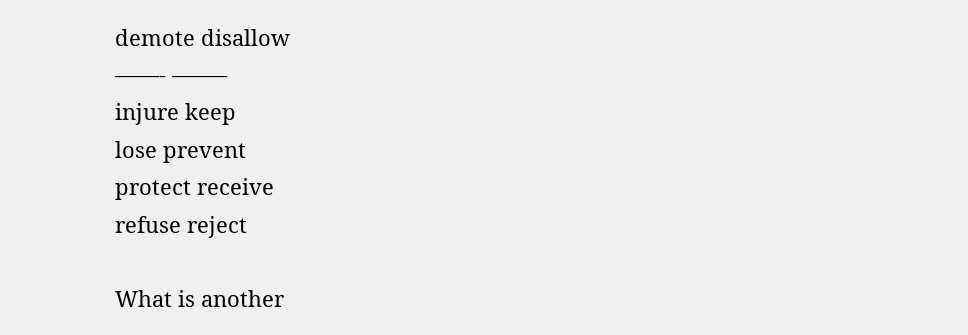demote disallow
——- ——–
injure keep
lose prevent
protect receive
refuse reject

What is another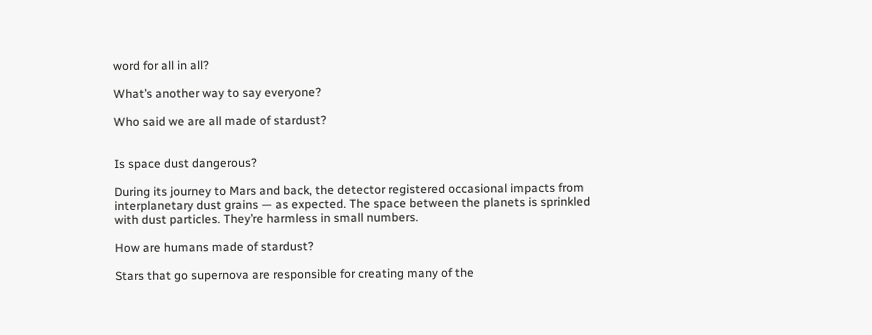word for all in all?

What’s another way to say everyone?

Who said we are all made of stardust?


Is space dust dangerous?

During its journey to Mars and back, the detector registered occasional impacts from interplanetary dust grains — as expected. The space between the planets is sprinkled with dust particles. They’re harmless in small numbers.

How are humans made of stardust?

Stars that go supernova are responsible for creating many of the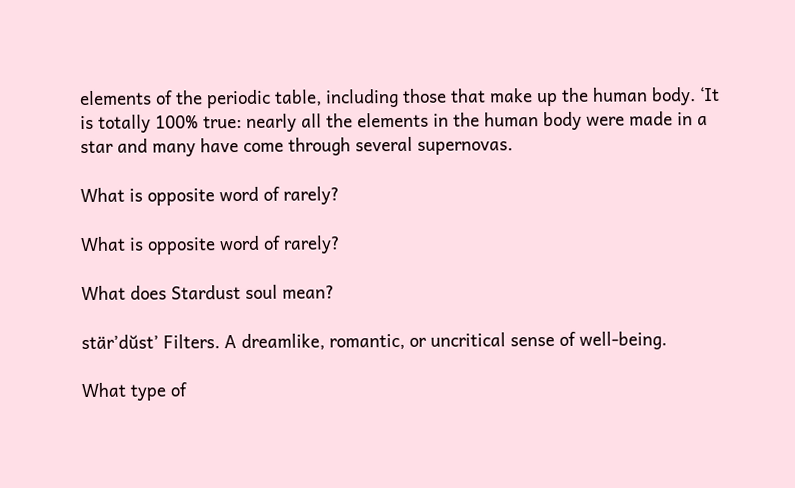elements of the periodic table, including those that make up the human body. ‘It is totally 100% true: nearly all the elements in the human body were made in a star and many have come through several supernovas.

What is opposite word of rarely?

What is opposite word of rarely?

What does Stardust soul mean?

stär’dŭst’ Filters. A dreamlike, romantic, or uncritical sense of well-being.

What type of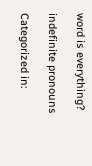word is everything?

indefinite pronouns

Categorized in: